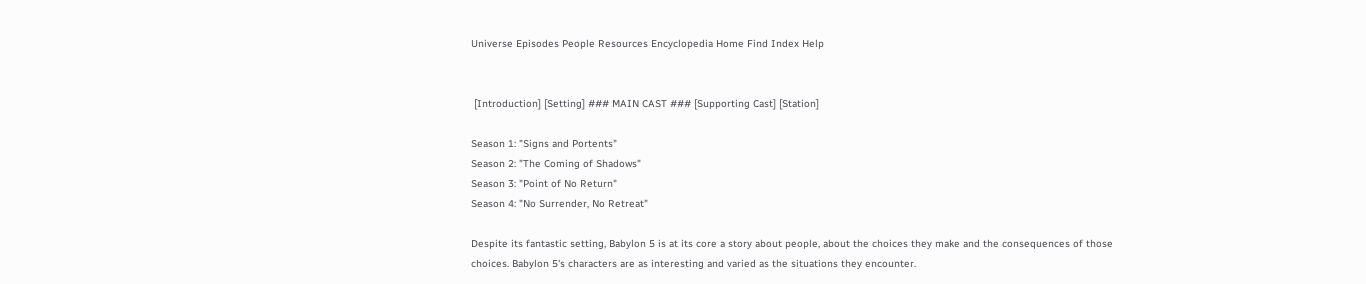Universe Episodes People Resources Encyclopedia Home Find Index Help


 [Introduction] [Setting] ### MAIN CAST ### [Supporting Cast] [Station]

Season 1: "Signs and Portents"
Season 2: "The Coming of Shadows"
Season 3: "Point of No Return"
Season 4: "No Surrender, No Retreat"

Despite its fantastic setting, Babylon 5 is at its core a story about people, about the choices they make and the consequences of those choices. Babylon 5's characters are as interesting and varied as the situations they encounter.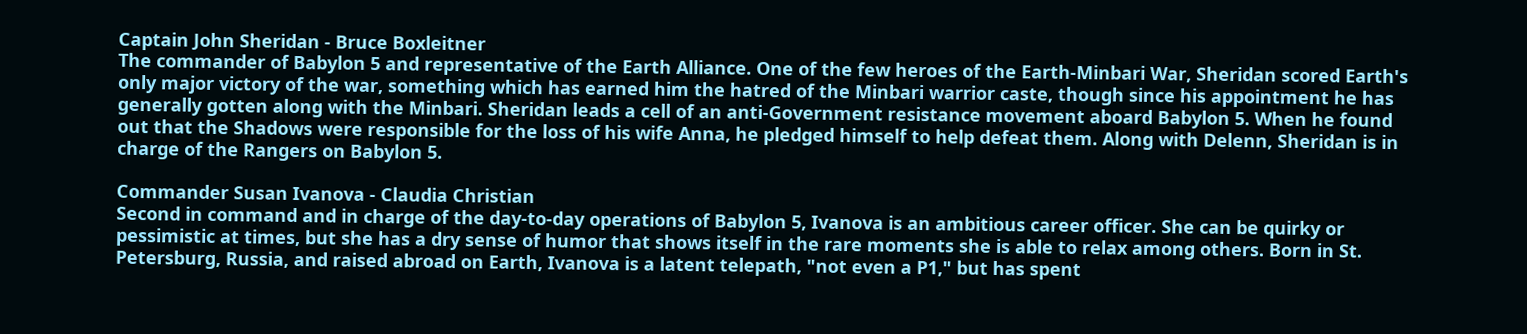Captain John Sheridan - Bruce Boxleitner
The commander of Babylon 5 and representative of the Earth Alliance. One of the few heroes of the Earth-Minbari War, Sheridan scored Earth's only major victory of the war, something which has earned him the hatred of the Minbari warrior caste, though since his appointment he has generally gotten along with the Minbari. Sheridan leads a cell of an anti-Government resistance movement aboard Babylon 5. When he found out that the Shadows were responsible for the loss of his wife Anna, he pledged himself to help defeat them. Along with Delenn, Sheridan is in charge of the Rangers on Babylon 5.

Commander Susan Ivanova - Claudia Christian
Second in command and in charge of the day-to-day operations of Babylon 5, Ivanova is an ambitious career officer. She can be quirky or pessimistic at times, but she has a dry sense of humor that shows itself in the rare moments she is able to relax among others. Born in St. Petersburg, Russia, and raised abroad on Earth, Ivanova is a latent telepath, "not even a P1," but has spent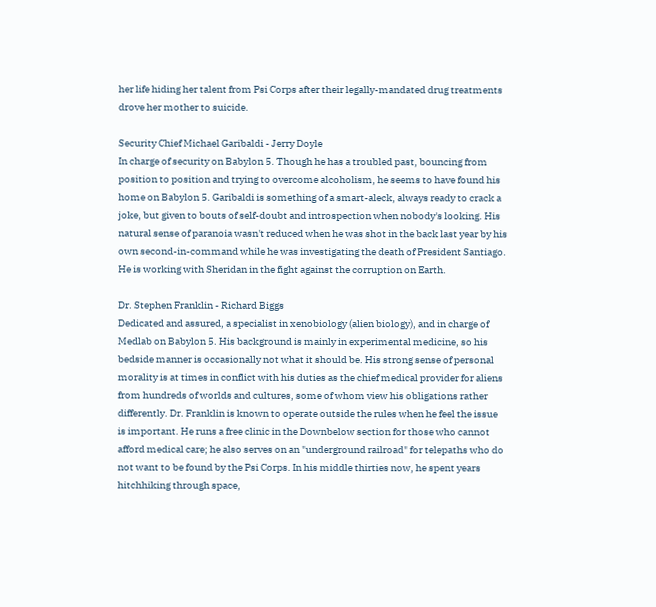her life hiding her talent from Psi Corps after their legally-mandated drug treatments drove her mother to suicide.

Security Chief Michael Garibaldi - Jerry Doyle
In charge of security on Babylon 5. Though he has a troubled past, bouncing from position to position and trying to overcome alcoholism, he seems to have found his home on Babylon 5. Garibaldi is something of a smart-aleck, always ready to crack a joke, but given to bouts of self-doubt and introspection when nobody's looking. His natural sense of paranoia wasn't reduced when he was shot in the back last year by his own second-in-command while he was investigating the death of President Santiago. He is working with Sheridan in the fight against the corruption on Earth.

Dr. Stephen Franklin - Richard Biggs
Dedicated and assured, a specialist in xenobiology (alien biology), and in charge of Medlab on Babylon 5. His background is mainly in experimental medicine, so his bedside manner is occasionally not what it should be. His strong sense of personal morality is at times in conflict with his duties as the chief medical provider for aliens from hundreds of worlds and cultures, some of whom view his obligations rather differently. Dr. Franklin is known to operate outside the rules when he feel the issue is important. He runs a free clinic in the Downbelow section for those who cannot afford medical care; he also serves on an "underground railroad" for telepaths who do not want to be found by the Psi Corps. In his middle thirties now, he spent years hitchhiking through space,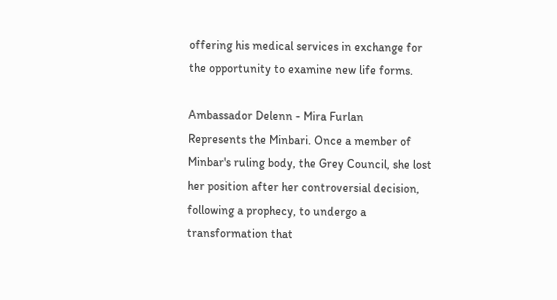offering his medical services in exchange for the opportunity to examine new life forms.

Ambassador Delenn - Mira Furlan
Represents the Minbari. Once a member of Minbar's ruling body, the Grey Council, she lost her position after her controversial decision, following a prophecy, to undergo a transformation that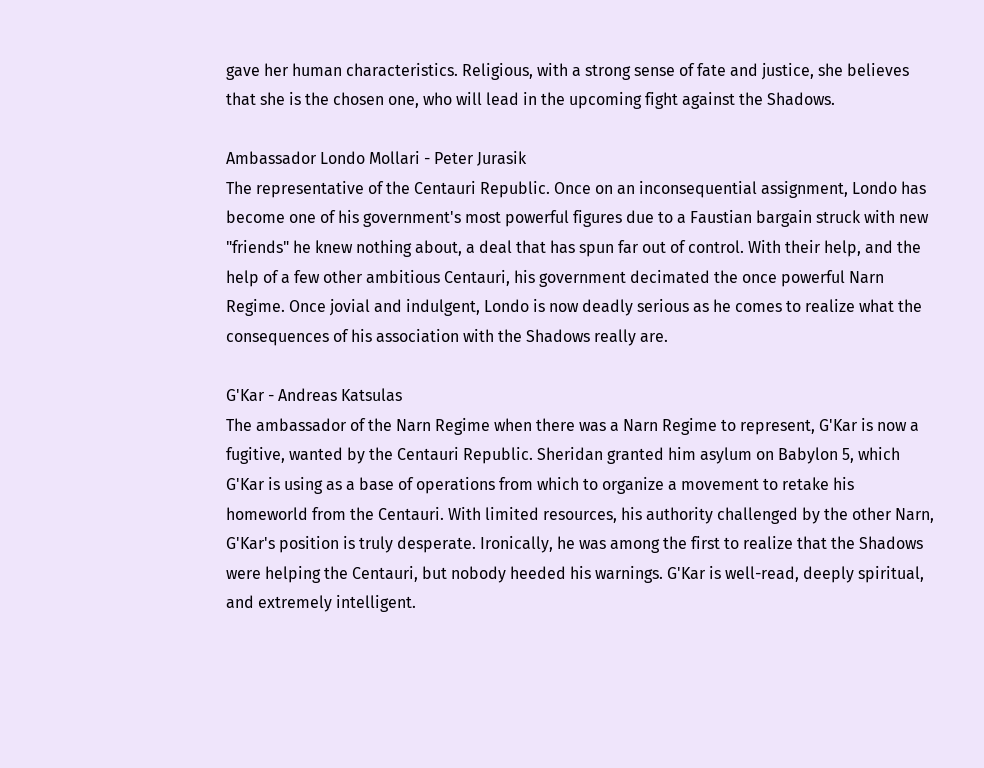gave her human characteristics. Religious, with a strong sense of fate and justice, she believes that she is the chosen one, who will lead in the upcoming fight against the Shadows.

Ambassador Londo Mollari - Peter Jurasik
The representative of the Centauri Republic. Once on an inconsequential assignment, Londo has become one of his government's most powerful figures due to a Faustian bargain struck with new "friends" he knew nothing about, a deal that has spun far out of control. With their help, and the help of a few other ambitious Centauri, his government decimated the once powerful Narn Regime. Once jovial and indulgent, Londo is now deadly serious as he comes to realize what the consequences of his association with the Shadows really are.

G'Kar - Andreas Katsulas
The ambassador of the Narn Regime when there was a Narn Regime to represent, G'Kar is now a fugitive, wanted by the Centauri Republic. Sheridan granted him asylum on Babylon 5, which G'Kar is using as a base of operations from which to organize a movement to retake his homeworld from the Centauri. With limited resources, his authority challenged by the other Narn, G'Kar's position is truly desperate. Ironically, he was among the first to realize that the Shadows were helping the Centauri, but nobody heeded his warnings. G'Kar is well-read, deeply spiritual, and extremely intelligent.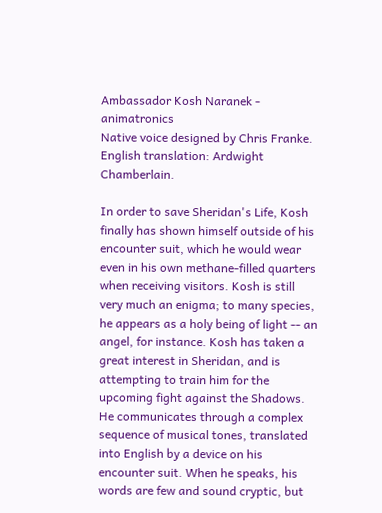Ambassador Kosh Naranek - animatronics
Native voice designed by Chris Franke.
English translation: Ardwight Chamberlain.

In order to save Sheridan's Life, Kosh finally has shown himself outside of his encounter suit, which he would wear even in his own methane-filled quarters when receiving visitors. Kosh is still very much an enigma; to many species, he appears as a holy being of light -- an angel, for instance. Kosh has taken a great interest in Sheridan, and is attempting to train him for the upcoming fight against the Shadows. He communicates through a complex sequence of musical tones, translated into English by a device on his encounter suit. When he speaks, his words are few and sound cryptic, but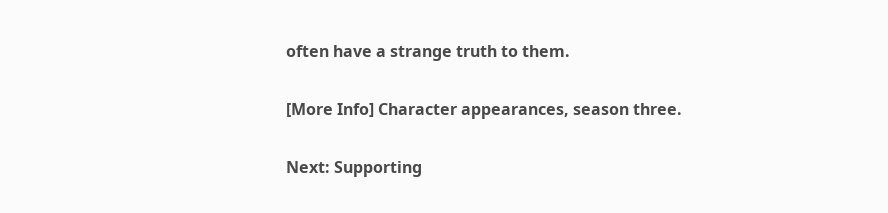often have a strange truth to them.

[More Info] Character appearances, season three.

Next: Supporting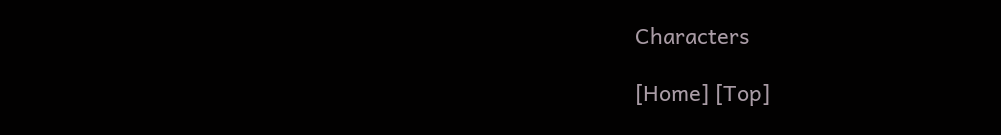Characters

[Home] [Top]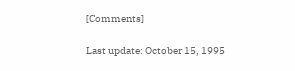[Comments]

Last update: October 15, 1995